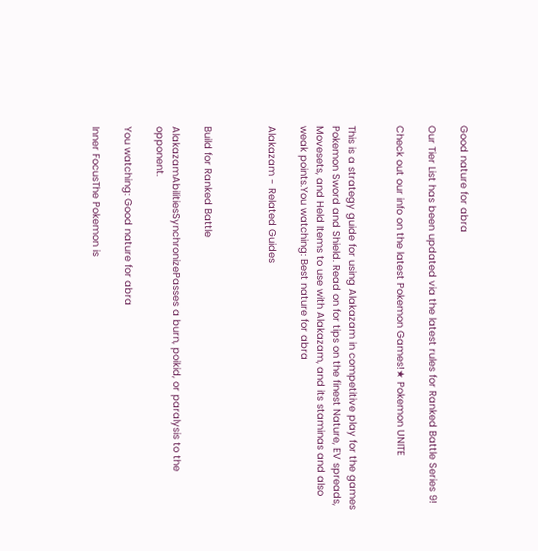Good nature for abra

Our Tier List has been updated via the latest rules for Ranked Battle Series 9!

Check out our info on the latest Pokemon Games!★ Pokemon UNITE


This is a strategy guide for using Alakazam in competitive play for the games Pokemon Sword and Shield. Read on for tips on the finest Nature, EV spreads, Movesets, and Held Items to use with Alakazam, and its staminas and also weak points.You watching: Best nature for abra

Alakazam - Related Guides



Build for Ranked Battle

AlakazamAbilitiesSynchronizePasses a burn, poikid, or paralysis to the opponent.

You watching: Good nature for abra

Inner FocusThe Pokemon is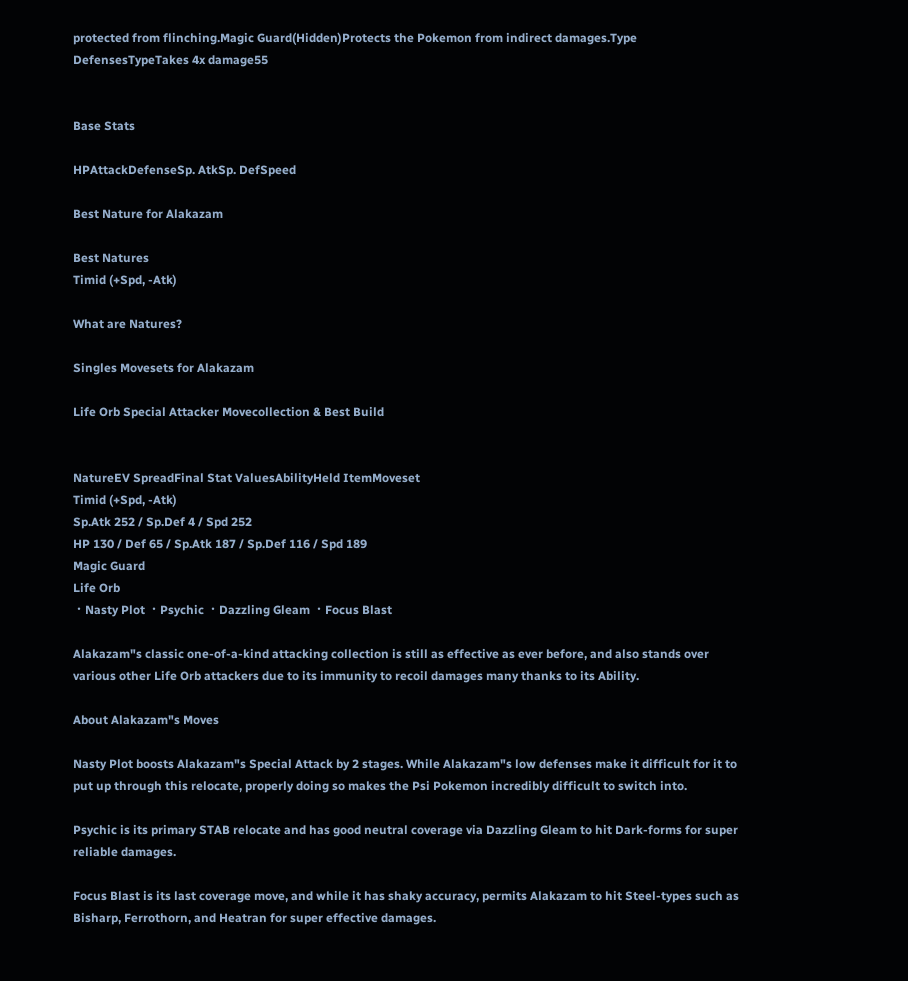protected from flinching.Magic Guard(Hidden)Protects the Pokemon from indirect damages.Type DefensesTypeTakes 4x damage55


Base Stats

HPAttackDefenseSp. AtkSp. DefSpeed

Best Nature for Alakazam

Best Natures
Timid (+Spd, -Atk)

What are Natures?

Singles Movesets for Alakazam

Life Orb Special Attacker Movecollection & Best Build


NatureEV SpreadFinal Stat ValuesAbilityHeld ItemMoveset
Timid (+Spd, -Atk)
Sp.Atk 252 / Sp.Def 4 / Spd 252
HP 130 / Def 65 / Sp.Atk 187 / Sp.Def 116 / Spd 189
Magic Guard
Life Orb
・Nasty Plot ・Psychic ・Dazzling Gleam ・Focus Blast

Alakazam"s classic one-of-a-kind attacking collection is still as effective as ever before, and also stands over various other Life Orb attackers due to its immunity to recoil damages many thanks to its Ability.

About Alakazam"s Moves

Nasty Plot boosts Alakazam"s Special Attack by 2 stages. While Alakazam"s low defenses make it difficult for it to put up through this relocate, properly doing so makes the Psi Pokemon incredibly difficult to switch into.

Psychic is its primary STAB relocate and has good neutral coverage via Dazzling Gleam to hit Dark-forms for super reliable damages.

Focus Blast is its last coverage move, and while it has shaky accuracy, permits Alakazam to hit Steel-types such as Bisharp, Ferrothorn, and Heatran for super effective damages.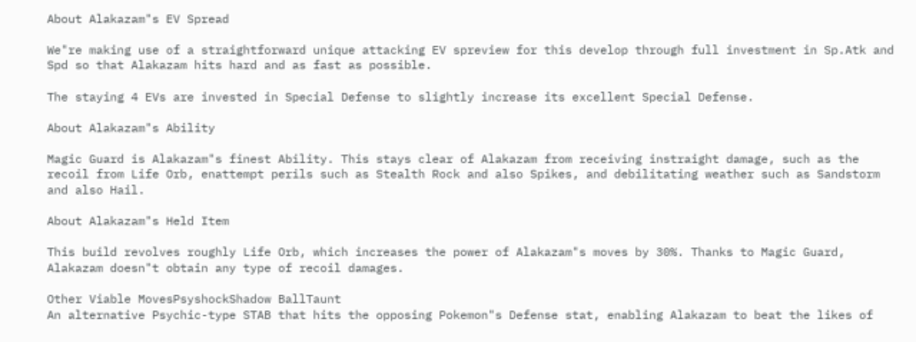About Alakazam"s EV Spread

We"re making use of a straightforward unique attacking EV spreview for this develop through full investment in Sp.Atk and Spd so that Alakazam hits hard and as fast as possible.

The staying 4 EVs are invested in Special Defense to slightly increase its excellent Special Defense.

About Alakazam"s Ability

Magic Guard is Alakazam"s finest Ability. This stays clear of Alakazam from receiving instraight damage, such as the recoil from Life Orb, enattempt perils such as Stealth Rock and also Spikes, and debilitating weather such as Sandstorm and also Hail.

About Alakazam"s Held Item

This build revolves roughly Life Orb, which increases the power of Alakazam"s moves by 30%. Thanks to Magic Guard, Alakazam doesn"t obtain any type of recoil damages.

Other Viable MovesPsyshockShadow BallTaunt
An alternative Psychic-type STAB that hits the opposing Pokemon"s Defense stat, enabling Alakazam to beat the likes of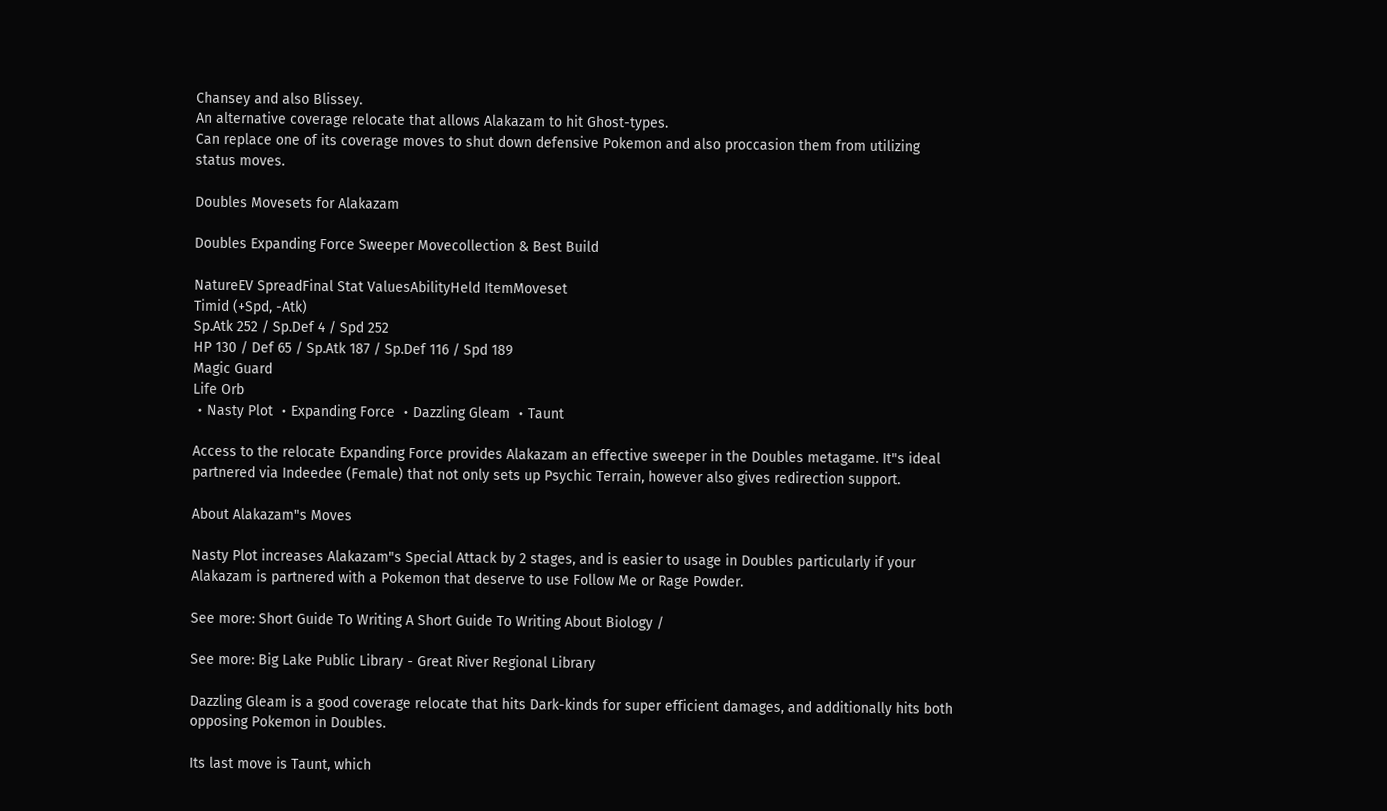Chansey and also Blissey.
An alternative coverage relocate that allows Alakazam to hit Ghost-types.
Can replace one of its coverage moves to shut down defensive Pokemon and also proccasion them from utilizing status moves.

Doubles Movesets for Alakazam

Doubles Expanding Force Sweeper Movecollection & Best Build

NatureEV SpreadFinal Stat ValuesAbilityHeld ItemMoveset
Timid (+Spd, -Atk)
Sp.Atk 252 / Sp.Def 4 / Spd 252
HP 130 / Def 65 / Sp.Atk 187 / Sp.Def 116 / Spd 189
Magic Guard
Life Orb
・Nasty Plot ・Expanding Force ・Dazzling Gleam ・Taunt

Access to the relocate Expanding Force provides Alakazam an effective sweeper in the Doubles metagame. It"s ideal partnered via Indeedee (Female) that not only sets up Psychic Terrain, however also gives redirection support.

About Alakazam"s Moves

Nasty Plot increases Alakazam"s Special Attack by 2 stages, and is easier to usage in Doubles particularly if your Alakazam is partnered with a Pokemon that deserve to use Follow Me or Rage Powder.

See more: Short Guide To Writing A Short Guide To Writing About Biology /

See more: Big Lake Public Library - Great River Regional Library

Dazzling Gleam is a good coverage relocate that hits Dark-kinds for super efficient damages, and additionally hits both opposing Pokemon in Doubles.

Its last move is Taunt, which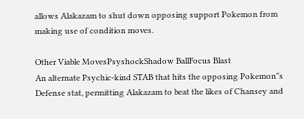allows Alakazam to shut down opposing support Pokemon from making use of condition moves.

Other Viable MovesPsyshockShadow BallFocus Blast
An alternate Psychic-kind STAB that hits the opposing Pokemon"s Defense stat, permitting Alakazam to beat the likes of Chansey and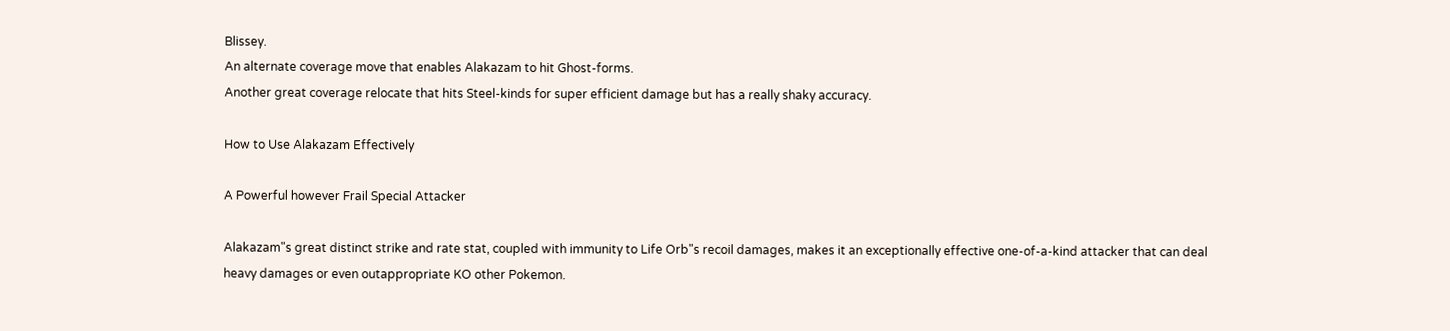Blissey.
An alternate coverage move that enables Alakazam to hit Ghost-forms.
Another great coverage relocate that hits Steel-kinds for super efficient damage but has a really shaky accuracy.

How to Use Alakazam Effectively

A Powerful however Frail Special Attacker

Alakazam"s great distinct strike and rate stat, coupled with immunity to Life Orb"s recoil damages, makes it an exceptionally effective one-of-a-kind attacker that can deal heavy damages or even outappropriate KO other Pokemon.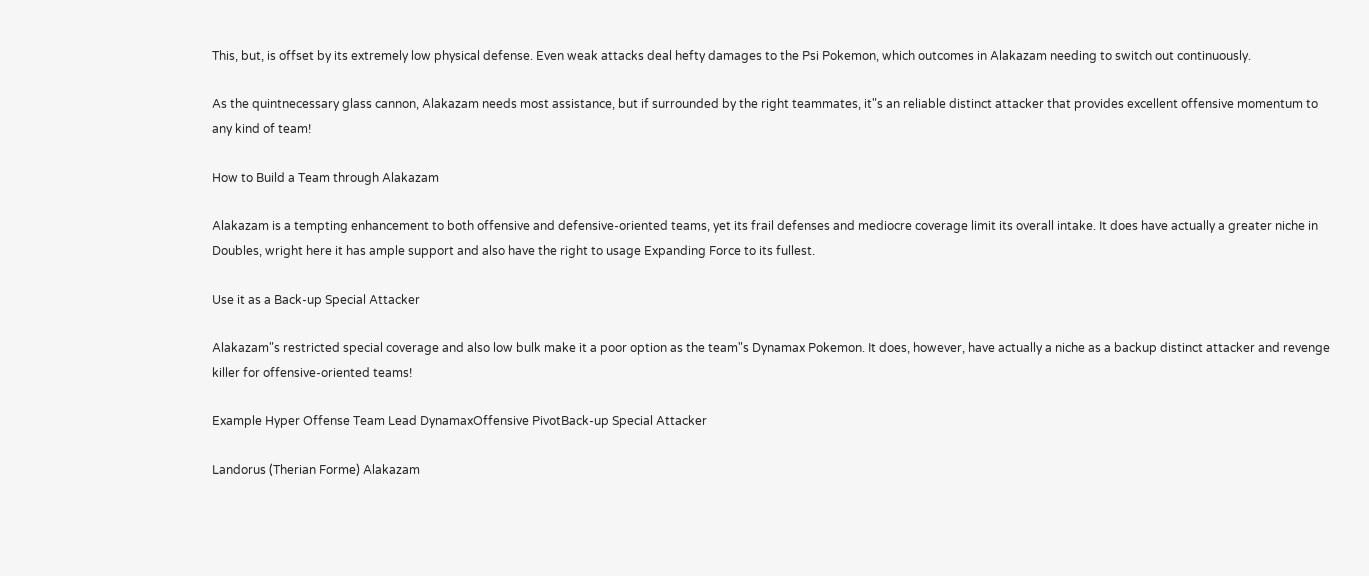This, but, is offset by its extremely low physical defense. Even weak attacks deal hefty damages to the Psi Pokemon, which outcomes in Alakazam needing to switch out continuously.

As the quintnecessary glass cannon, Alakazam needs most assistance, but if surrounded by the right teammates, it"s an reliable distinct attacker that provides excellent offensive momentum to any kind of team!

How to Build a Team through Alakazam

Alakazam is a tempting enhancement to both offensive and defensive-oriented teams, yet its frail defenses and mediocre coverage limit its overall intake. It does have actually a greater niche in Doubles, wright here it has ample support and also have the right to usage Expanding Force to its fullest.

Use it as a Back-up Special Attacker

Alakazam"s restricted special coverage and also low bulk make it a poor option as the team"s Dynamax Pokemon. It does, however, have actually a niche as a backup distinct attacker and revenge killer for offensive-oriented teams!

Example Hyper Offense Team Lead DynamaxOffensive PivotBack-up Special Attacker

Landorus (Therian Forme) Alakazam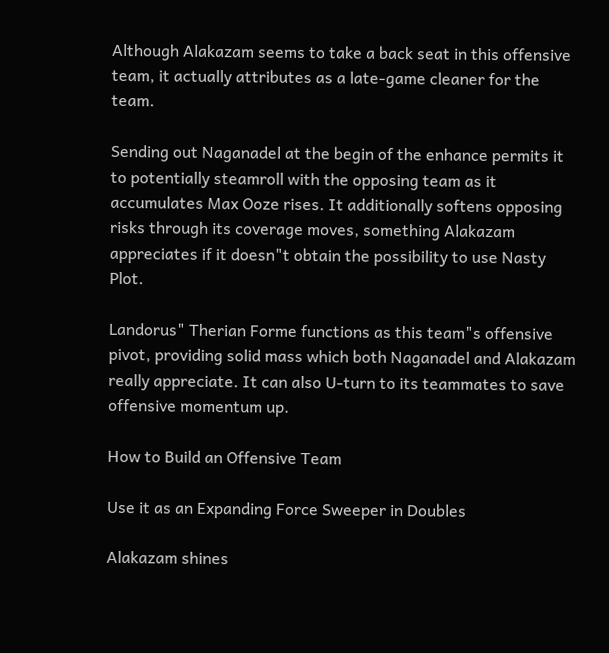Although Alakazam seems to take a back seat in this offensive team, it actually attributes as a late-game cleaner for the team.

Sending out Naganadel at the begin of the enhance permits it to potentially steamroll with the opposing team as it accumulates Max Ooze rises. It additionally softens opposing risks through its coverage moves, something Alakazam appreciates if it doesn"t obtain the possibility to use Nasty Plot.

Landorus" Therian Forme functions as this team"s offensive pivot, providing solid mass which both Naganadel and Alakazam really appreciate. It can also U-turn to its teammates to save offensive momentum up.

How to Build an Offensive Team

Use it as an Expanding Force Sweeper in Doubles

Alakazam shines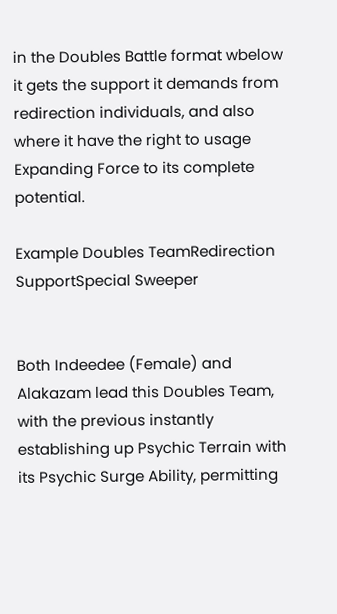in the Doubles Battle format wbelow it gets the support it demands from redirection individuals, and also where it have the right to usage Expanding Force to its complete potential.

Example Doubles TeamRedirection SupportSpecial Sweeper


Both Indeedee (Female) and Alakazam lead this Doubles Team, with the previous instantly establishing up Psychic Terrain with its Psychic Surge Ability, permitting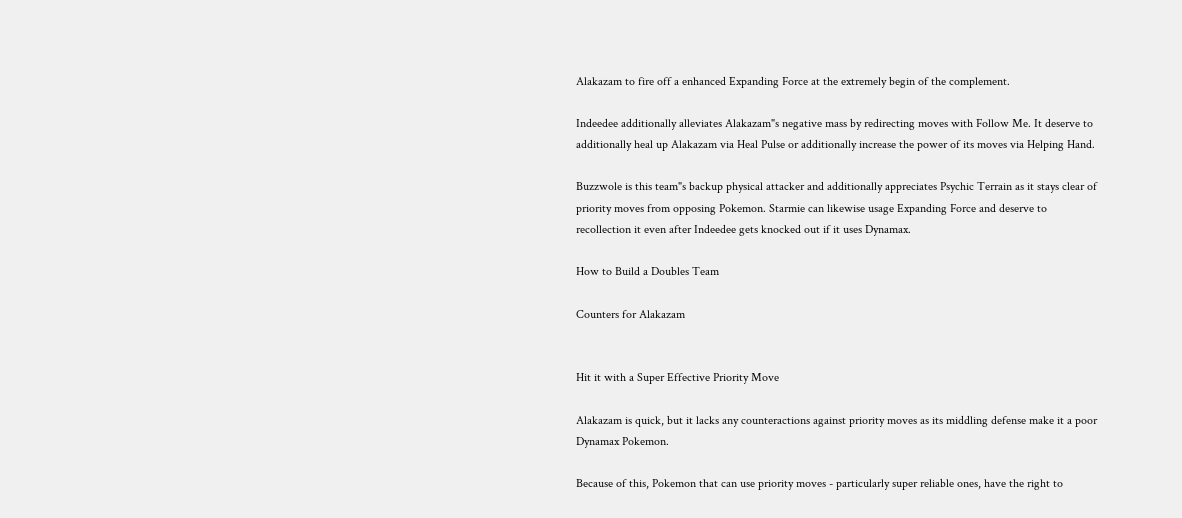Alakazam to fire off a enhanced Expanding Force at the extremely begin of the complement.

Indeedee additionally alleviates Alakazam"s negative mass by redirecting moves with Follow Me. It deserve to additionally heal up Alakazam via Heal Pulse or additionally increase the power of its moves via Helping Hand.

Buzzwole is this team"s backup physical attacker and additionally appreciates Psychic Terrain as it stays clear of priority moves from opposing Pokemon. Starmie can likewise usage Expanding Force and deserve to recollection it even after Indeedee gets knocked out if it uses Dynamax.

How to Build a Doubles Team

Counters for Alakazam


Hit it with a Super Effective Priority Move

Alakazam is quick, but it lacks any counteractions against priority moves as its middling defense make it a poor Dynamax Pokemon.

Because of this, Pokemon that can use priority moves - particularly super reliable ones, have the right to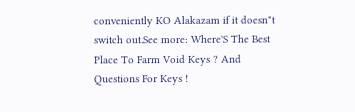conveniently KO Alakazam if it doesn"t switch out.See more: Where'S The Best Place To Farm Void Keys ? And Questions For Keys !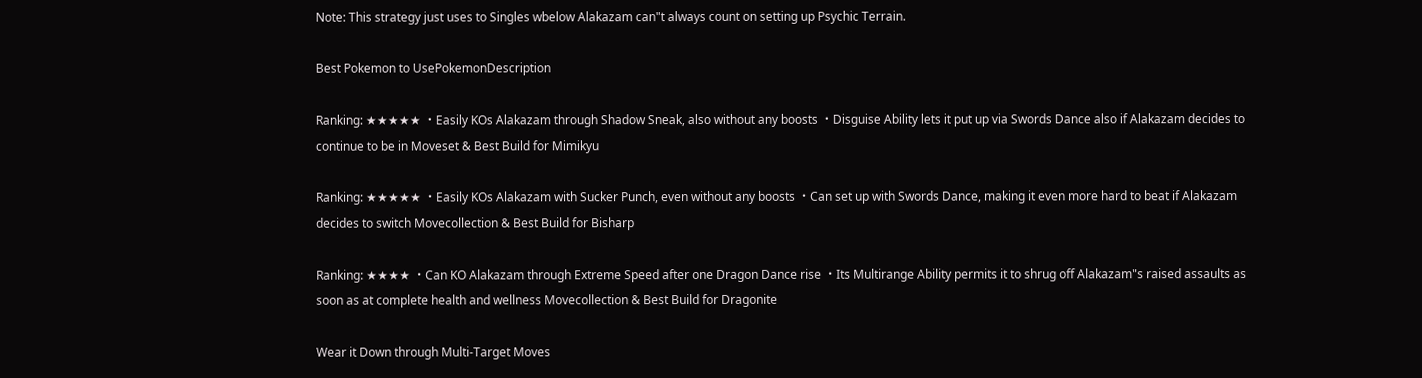Note: This strategy just uses to Singles wbelow Alakazam can"t always count on setting up Psychic Terrain.

Best Pokemon to UsePokemonDescription

Ranking: ★★★★★ ・Easily KOs Alakazam through Shadow Sneak, also without any boosts ・Disguise Ability lets it put up via Swords Dance also if Alakazam decides to continue to be in Moveset & Best Build for Mimikyu

Ranking: ★★★★★ ・Easily KOs Alakazam with Sucker Punch, even without any boosts ・Can set up with Swords Dance, making it even more hard to beat if Alakazam decides to switch Movecollection & Best Build for Bisharp

Ranking: ★★★★ ・Can KO Alakazam through Extreme Speed after one Dragon Dance rise ・Its Multirange Ability permits it to shrug off Alakazam"s raised assaults as soon as at complete health and wellness Movecollection & Best Build for Dragonite

Wear it Down through Multi-Target Moves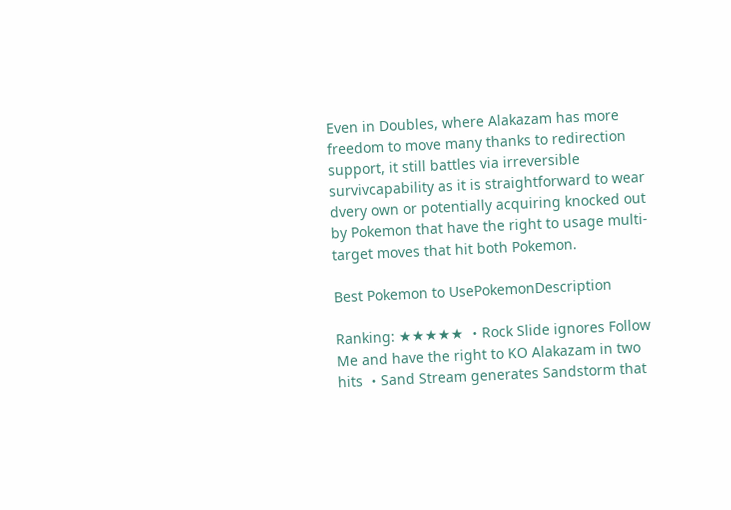Even in Doubles, where Alakazam has more freedom to move many thanks to redirection support, it still battles via irreversible survivcapability as it is straightforward to wear dvery own or potentially acquiring knocked out by Pokemon that have the right to usage multi-target moves that hit both Pokemon.

Best Pokemon to UsePokemonDescription

Ranking: ★★★★★ ・Rock Slide ignores Follow Me and have the right to KO Alakazam in two hits ・Sand Stream generates Sandstorm that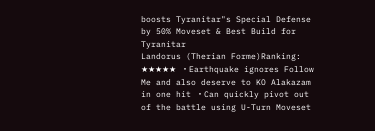boosts Tyranitar"s Special Defense by 50% Moveset & Best Build for Tyranitar
Landorus (Therian Forme)Ranking: ★★★★★ ・Earthquake ignores Follow Me and also deserve to KO Alakazam in one hit ・Can quickly pivot out of the battle using U-Turn Moveset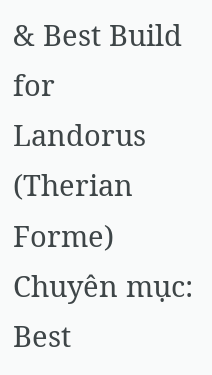& Best Build for Landorus (Therian Forme)
Chuyên mục: Best